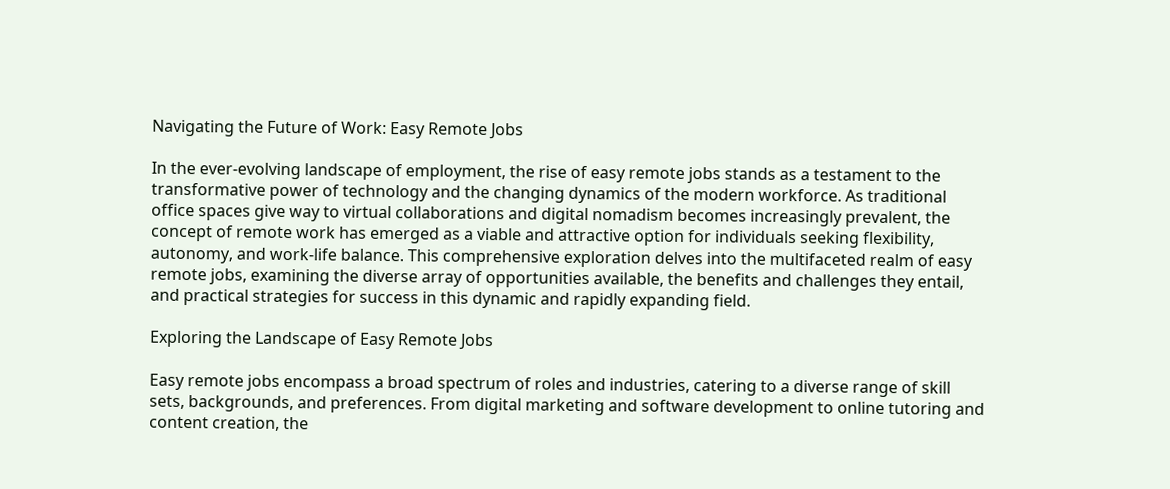Navigating the Future of Work: Easy Remote Jobs

In the ever-evolving landscape of employment, the rise of easy remote jobs stands as a testament to the transformative power of technology and the changing dynamics of the modern workforce. As traditional office spaces give way to virtual collaborations and digital nomadism becomes increasingly prevalent, the concept of remote work has emerged as a viable and attractive option for individuals seeking flexibility, autonomy, and work-life balance. This comprehensive exploration delves into the multifaceted realm of easy remote jobs, examining the diverse array of opportunities available, the benefits and challenges they entail, and practical strategies for success in this dynamic and rapidly expanding field.

Exploring the Landscape of Easy Remote Jobs

Easy remote jobs encompass a broad spectrum of roles and industries, catering to a diverse range of skill sets, backgrounds, and preferences. From digital marketing and software development to online tutoring and content creation, the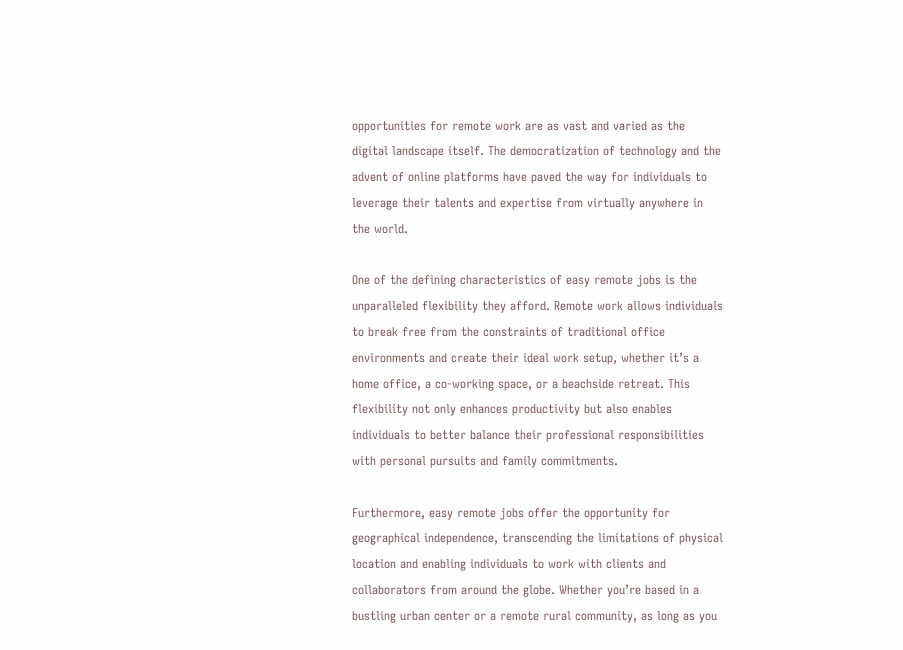opportunities for remote work are as vast and varied as the digital landscape itself. The democratization of technology and the advent of online platforms have paved the way for individuals to leverage their talents and expertise from virtually anywhere in the world.

One of the defining characteristics of easy remote jobs is the unparalleled flexibility they afford. Remote work allows individuals to break free from the constraints of traditional office environments and create their ideal work setup, whether it’s a home office, a co-working space, or a beachside retreat. This flexibility not only enhances productivity but also enables individuals to better balance their professional responsibilities with personal pursuits and family commitments.

Furthermore, easy remote jobs offer the opportunity for geographical independence, transcending the limitations of physical location and enabling individuals to work with clients and collaborators from around the globe. Whether you’re based in a bustling urban center or a remote rural community, as long as you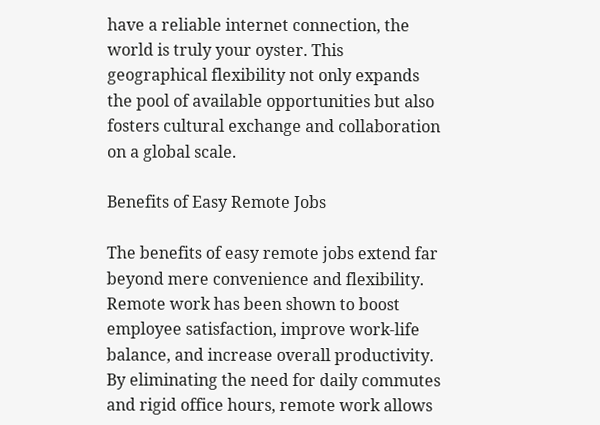have a reliable internet connection, the world is truly your oyster. This geographical flexibility not only expands the pool of available opportunities but also fosters cultural exchange and collaboration on a global scale.

Benefits of Easy Remote Jobs

The benefits of easy remote jobs extend far beyond mere convenience and flexibility. Remote work has been shown to boost employee satisfaction, improve work-life balance, and increase overall productivity. By eliminating the need for daily commutes and rigid office hours, remote work allows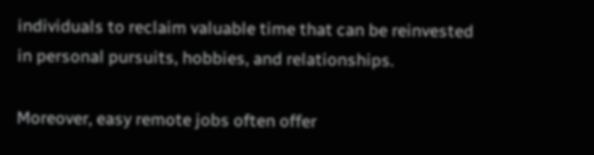individuals to reclaim valuable time that can be reinvested in personal pursuits, hobbies, and relationships.

Moreover, easy remote jobs often offer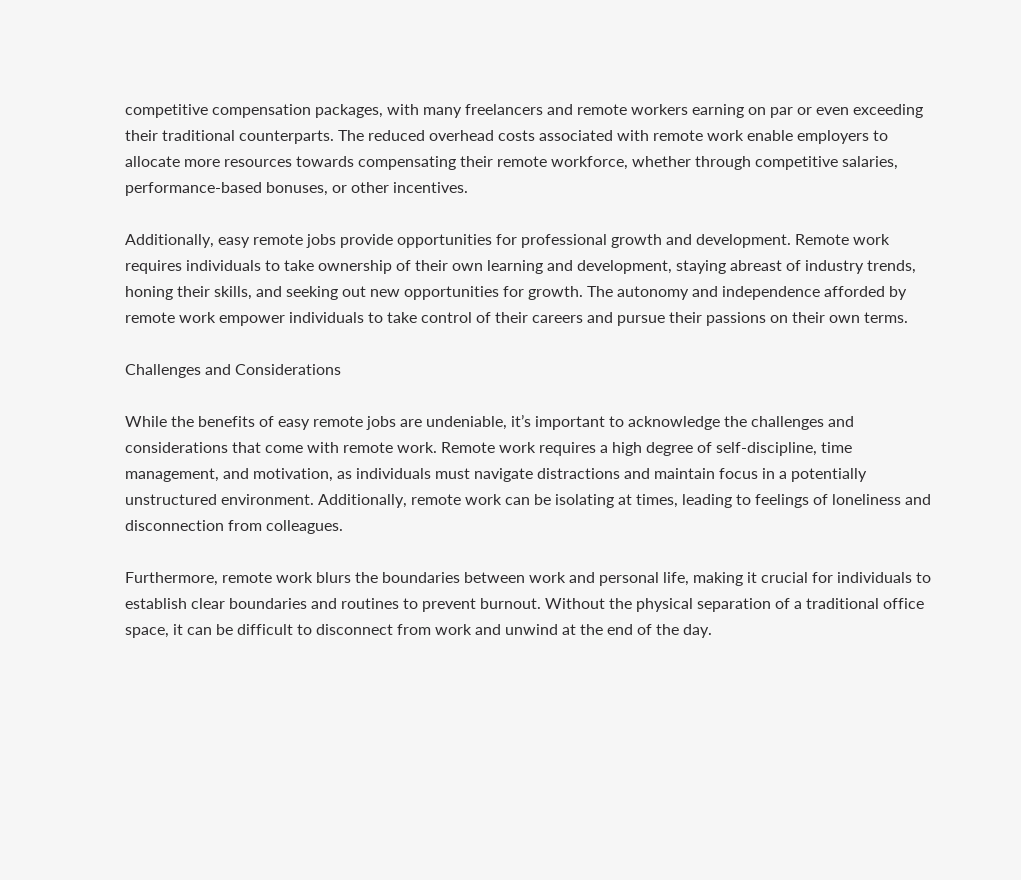competitive compensation packages, with many freelancers and remote workers earning on par or even exceeding their traditional counterparts. The reduced overhead costs associated with remote work enable employers to allocate more resources towards compensating their remote workforce, whether through competitive salaries, performance-based bonuses, or other incentives.

Additionally, easy remote jobs provide opportunities for professional growth and development. Remote work requires individuals to take ownership of their own learning and development, staying abreast of industry trends, honing their skills, and seeking out new opportunities for growth. The autonomy and independence afforded by remote work empower individuals to take control of their careers and pursue their passions on their own terms.

Challenges and Considerations

While the benefits of easy remote jobs are undeniable, it’s important to acknowledge the challenges and considerations that come with remote work. Remote work requires a high degree of self-discipline, time management, and motivation, as individuals must navigate distractions and maintain focus in a potentially unstructured environment. Additionally, remote work can be isolating at times, leading to feelings of loneliness and disconnection from colleagues.

Furthermore, remote work blurs the boundaries between work and personal life, making it crucial for individuals to establish clear boundaries and routines to prevent burnout. Without the physical separation of a traditional office space, it can be difficult to disconnect from work and unwind at the end of the day.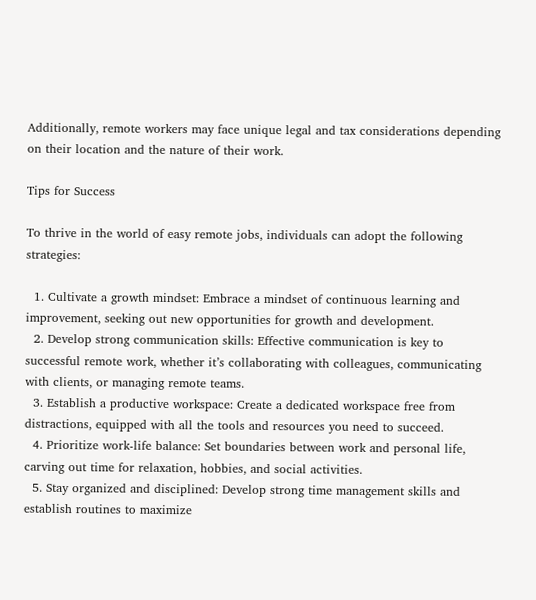Additionally, remote workers may face unique legal and tax considerations depending on their location and the nature of their work.

Tips for Success

To thrive in the world of easy remote jobs, individuals can adopt the following strategies:

  1. Cultivate a growth mindset: Embrace a mindset of continuous learning and improvement, seeking out new opportunities for growth and development.
  2. Develop strong communication skills: Effective communication is key to successful remote work, whether it’s collaborating with colleagues, communicating with clients, or managing remote teams.
  3. Establish a productive workspace: Create a dedicated workspace free from distractions, equipped with all the tools and resources you need to succeed.
  4. Prioritize work-life balance: Set boundaries between work and personal life, carving out time for relaxation, hobbies, and social activities.
  5. Stay organized and disciplined: Develop strong time management skills and establish routines to maximize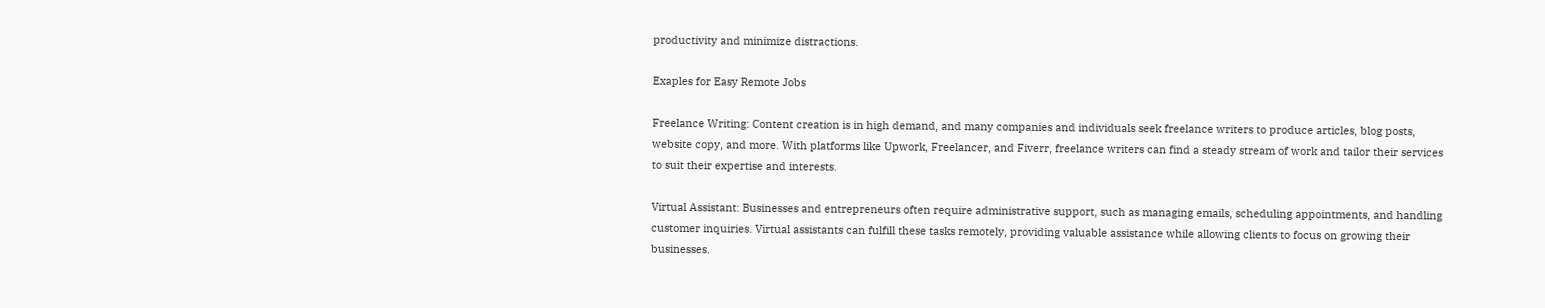productivity and minimize distractions.

Exaples for Easy Remote Jobs

Freelance Writing: Content creation is in high demand, and many companies and individuals seek freelance writers to produce articles, blog posts, website copy, and more. With platforms like Upwork, Freelancer, and Fiverr, freelance writers can find a steady stream of work and tailor their services to suit their expertise and interests.

Virtual Assistant: Businesses and entrepreneurs often require administrative support, such as managing emails, scheduling appointments, and handling customer inquiries. Virtual assistants can fulfill these tasks remotely, providing valuable assistance while allowing clients to focus on growing their businesses.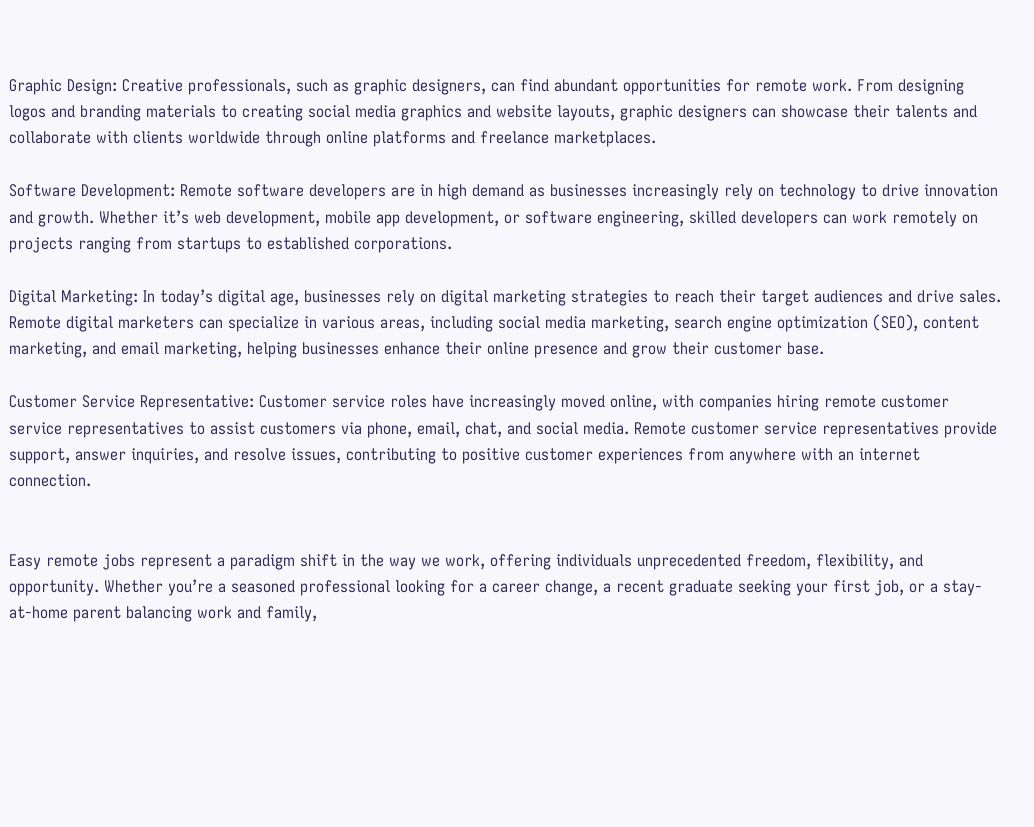Graphic Design: Creative professionals, such as graphic designers, can find abundant opportunities for remote work. From designing logos and branding materials to creating social media graphics and website layouts, graphic designers can showcase their talents and collaborate with clients worldwide through online platforms and freelance marketplaces.

Software Development: Remote software developers are in high demand as businesses increasingly rely on technology to drive innovation and growth. Whether it’s web development, mobile app development, or software engineering, skilled developers can work remotely on projects ranging from startups to established corporations.

Digital Marketing: In today’s digital age, businesses rely on digital marketing strategies to reach their target audiences and drive sales. Remote digital marketers can specialize in various areas, including social media marketing, search engine optimization (SEO), content marketing, and email marketing, helping businesses enhance their online presence and grow their customer base.

Customer Service Representative: Customer service roles have increasingly moved online, with companies hiring remote customer service representatives to assist customers via phone, email, chat, and social media. Remote customer service representatives provide support, answer inquiries, and resolve issues, contributing to positive customer experiences from anywhere with an internet connection.


Easy remote jobs represent a paradigm shift in the way we work, offering individuals unprecedented freedom, flexibility, and opportunity. Whether you’re a seasoned professional looking for a career change, a recent graduate seeking your first job, or a stay-at-home parent balancing work and family,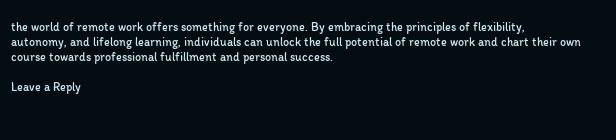the world of remote work offers something for everyone. By embracing the principles of flexibility, autonomy, and lifelong learning, individuals can unlock the full potential of remote work and chart their own course towards professional fulfillment and personal success.

Leave a Reply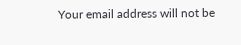Your email address will not be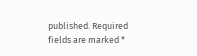published. Required fields are marked *